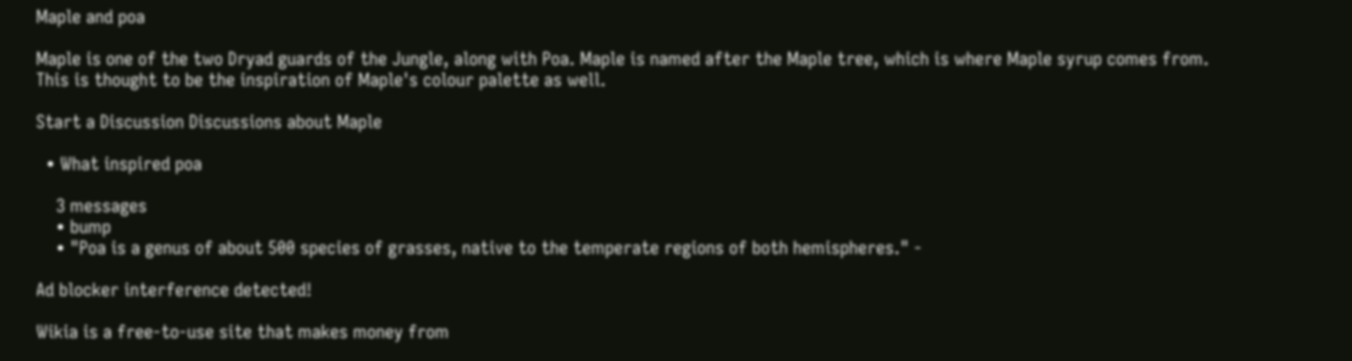Maple and poa

Maple is one of the two Dryad guards of the Jungle, along with Poa. Maple is named after the Maple tree, which is where Maple syrup comes from. This is thought to be the inspiration of Maple's colour palette as well.

Start a Discussion Discussions about Maple

  • What inspired poa

    3 messages
    • bump
    • "Poa is a genus of about 500 species of grasses, native to the temperate regions of both hemispheres." -

Ad blocker interference detected!

Wikia is a free-to-use site that makes money from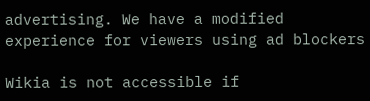advertising. We have a modified experience for viewers using ad blockers

Wikia is not accessible if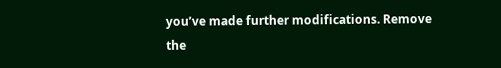you’ve made further modifications. Remove the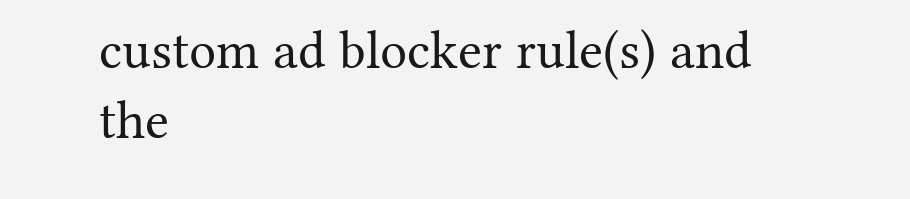custom ad blocker rule(s) and the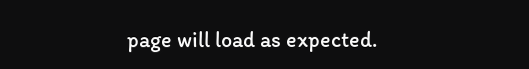page will load as expected.